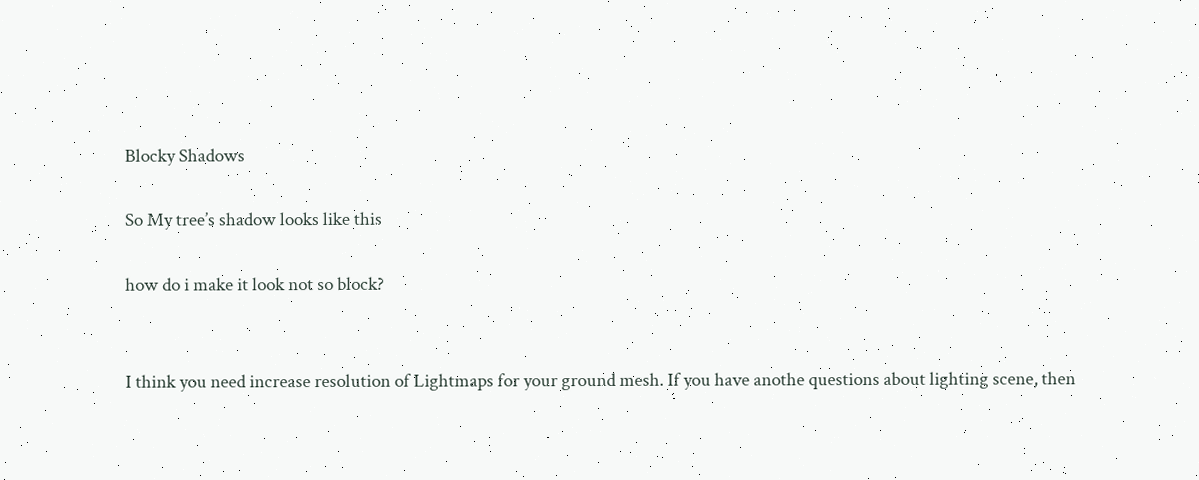Blocky Shadows

So My tree’s shadow looks like this

how do i make it look not so block?


I think you need increase resolution of Lightmaps for your ground mesh. If you have anothe questions about lighting scene, then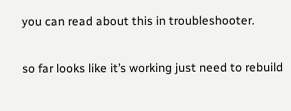you can read about this in troubleshooter.

so far looks like it’s working just need to rebuild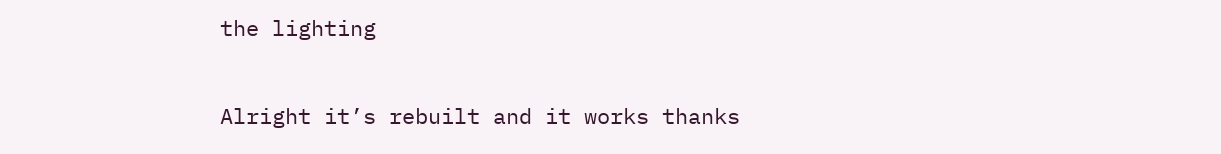the lighting

Alright it’s rebuilt and it works thanks